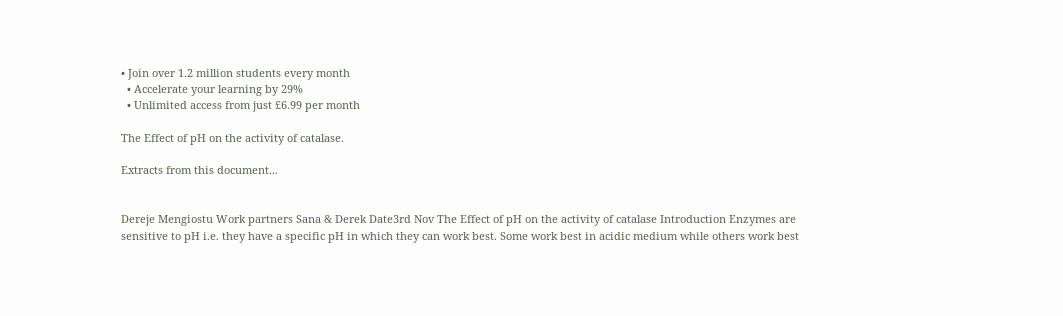• Join over 1.2 million students every month
  • Accelerate your learning by 29%
  • Unlimited access from just £6.99 per month

The Effect of pH on the activity of catalase.

Extracts from this document...


Dereje Mengiostu Work partners Sana & Derek Date3rd Nov The Effect of pH on the activity of catalase Introduction Enzymes are sensitive to pH i.e. they have a specific pH in which they can work best. Some work best in acidic medium while others work best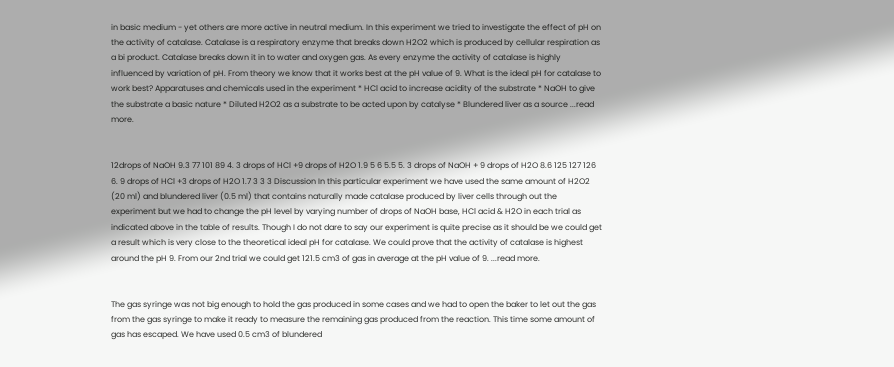in basic medium - yet others are more active in neutral medium. In this experiment we tried to investigate the effect of pH on the activity of catalase. Catalase is a respiratory enzyme that breaks down H2O2 which is produced by cellular respiration as a bi product. Catalase breaks down it in to water and oxygen gas. As every enzyme the activity of catalase is highly influenced by variation of pH. From theory we know that it works best at the pH value of 9. What is the ideal pH for catalase to work best? Apparatuses and chemicals used in the experiment * HCl acid to increase acidity of the substrate * NaOH to give the substrate a basic nature * Diluted H2O2 as a substrate to be acted upon by catalyse * Blundered liver as a source ...read more.


12drops of NaOH 9.3 77 101 89 4. 3 drops of HCl +9 drops of H2O 1.9 5 6 5.5 5. 3 drops of NaOH + 9 drops of H2O 8.6 125 127 126 6. 9 drops of HCl +3 drops of H2O 1.7 3 3 3 Discussion In this particular experiment we have used the same amount of H2O2 (20 ml) and blundered liver (0.5 ml) that contains naturally made catalase produced by liver cells through out the experiment but we had to change the pH level by varying number of drops of NaOH base, HCl acid & H2O in each trial as indicated above in the table of results. Though I do not dare to say our experiment is quite precise as it should be we could get a result which is very close to the theoretical ideal pH for catalase. We could prove that the activity of catalase is highest around the pH 9. From our 2nd trial we could get 121.5 cm3 of gas in average at the pH value of 9. ...read more.


The gas syringe was not big enough to hold the gas produced in some cases and we had to open the baker to let out the gas from the gas syringe to make it ready to measure the remaining gas produced from the reaction. This time some amount of gas has escaped. We have used 0.5 cm3 of blundered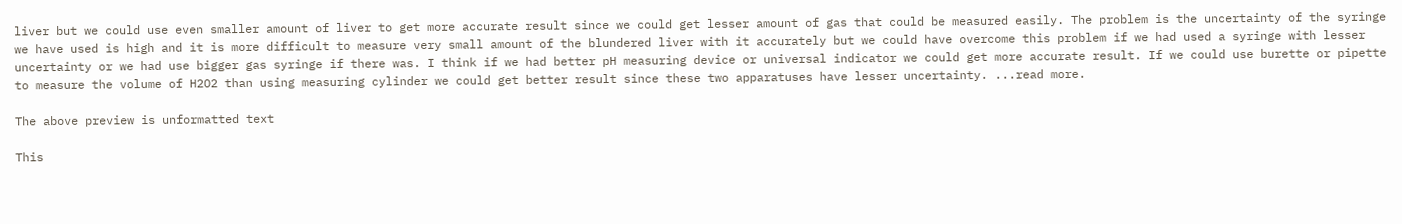liver but we could use even smaller amount of liver to get more accurate result since we could get lesser amount of gas that could be measured easily. The problem is the uncertainty of the syringe we have used is high and it is more difficult to measure very small amount of the blundered liver with it accurately but we could have overcome this problem if we had used a syringe with lesser uncertainty or we had use bigger gas syringe if there was. I think if we had better pH measuring device or universal indicator we could get more accurate result. If we could use burette or pipette to measure the volume of H2O2 than using measuring cylinder we could get better result since these two apparatuses have lesser uncertainty. ...read more.

The above preview is unformatted text

This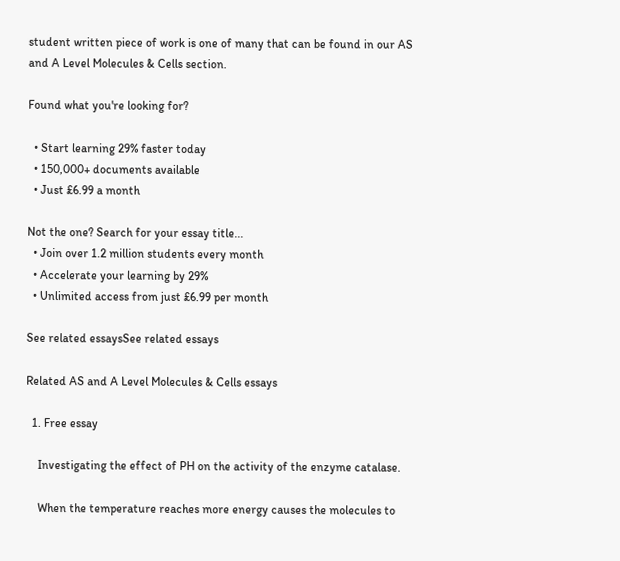student written piece of work is one of many that can be found in our AS and A Level Molecules & Cells section.

Found what you're looking for?

  • Start learning 29% faster today
  • 150,000+ documents available
  • Just £6.99 a month

Not the one? Search for your essay title...
  • Join over 1.2 million students every month
  • Accelerate your learning by 29%
  • Unlimited access from just £6.99 per month

See related essaysSee related essays

Related AS and A Level Molecules & Cells essays

  1. Free essay

    Investigating the effect of PH on the activity of the enzyme catalase.

    When the temperature reaches more energy causes the molecules to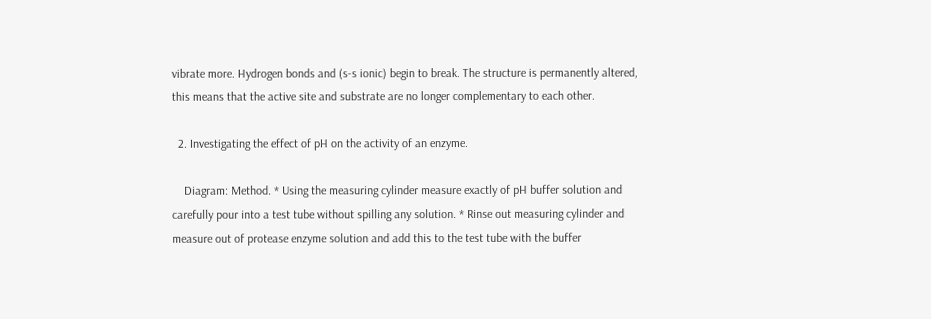vibrate more. Hydrogen bonds and (s-s ionic) begin to break. The structure is permanently altered, this means that the active site and substrate are no longer complementary to each other.

  2. Investigating the effect of pH on the activity of an enzyme.

    Diagram: Method. * Using the measuring cylinder measure exactly of pH buffer solution and carefully pour into a test tube without spilling any solution. * Rinse out measuring cylinder and measure out of protease enzyme solution and add this to the test tube with the buffer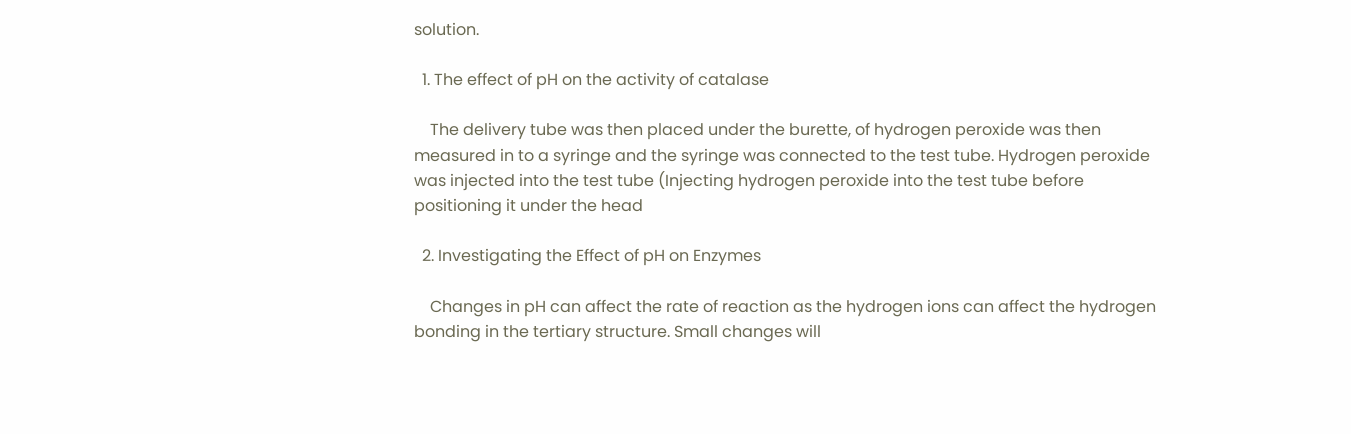solution.

  1. The effect of pH on the activity of catalase

    The delivery tube was then placed under the burette, of hydrogen peroxide was then measured in to a syringe and the syringe was connected to the test tube. Hydrogen peroxide was injected into the test tube (Injecting hydrogen peroxide into the test tube before positioning it under the head

  2. Investigating the Effect of pH on Enzymes

    Changes in pH can affect the rate of reaction as the hydrogen ions can affect the hydrogen bonding in the tertiary structure. Small changes will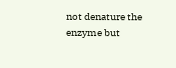not denature the enzyme but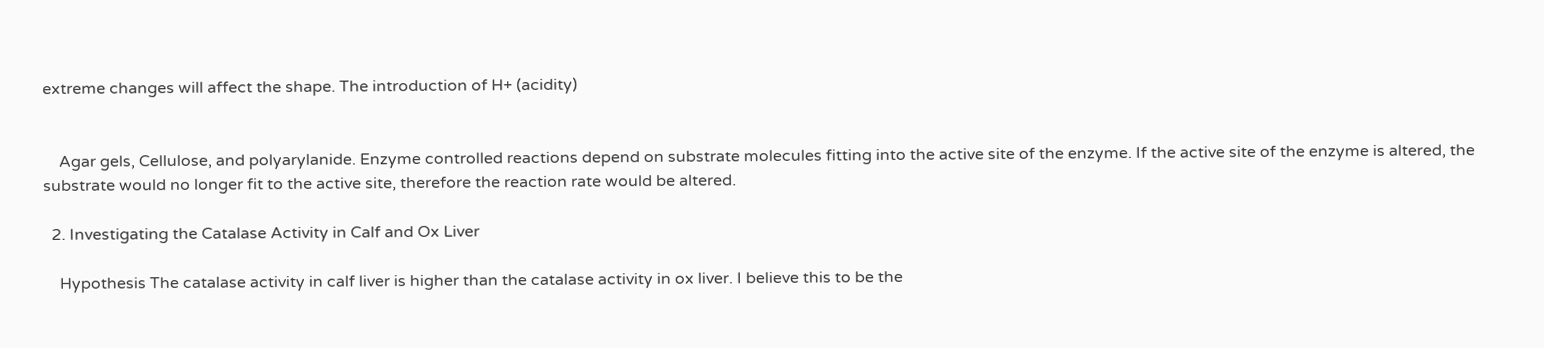extreme changes will affect the shape. The introduction of H+ (acidity)


    Agar gels, Cellulose, and polyarylanide. Enzyme controlled reactions depend on substrate molecules fitting into the active site of the enzyme. If the active site of the enzyme is altered, the substrate would no longer fit to the active site, therefore the reaction rate would be altered.

  2. Investigating the Catalase Activity in Calf and Ox Liver

    Hypothesis The catalase activity in calf liver is higher than the catalase activity in ox liver. I believe this to be the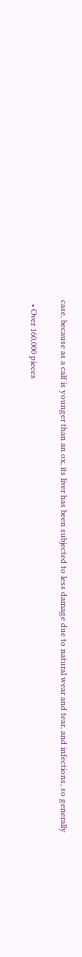case, because as a calf is younger than an ox, its liver has been subjected to less damage due to natural wear and tear, and infections, so generally

  • Over 160,000 pieces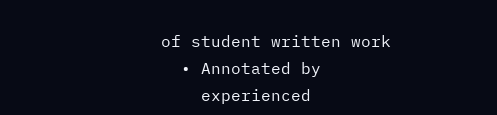of student written work
  • Annotated by
    experienced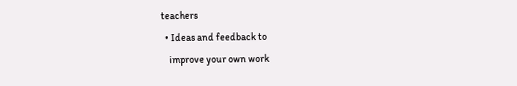teachers
  • Ideas and feedback to
    improve your own work